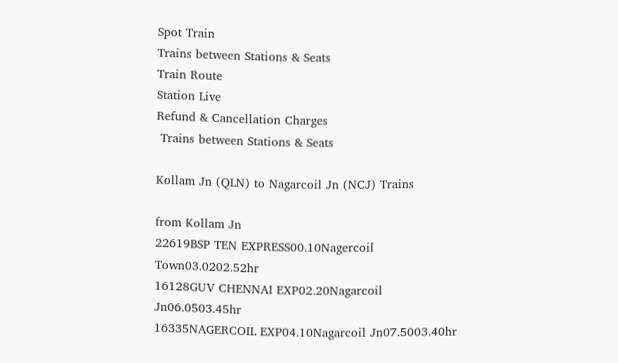Spot Train
Trains between Stations & Seats
Train Route
Station Live
Refund & Cancellation Charges
 Trains between Stations & Seats

Kollam Jn (QLN) to Nagarcoil Jn (NCJ) Trains

from Kollam Jn
22619BSP TEN EXPRESS00.10Nagercoil Town03.0202.52hr
16128GUV CHENNAI EXP02.20Nagarcoil Jn06.0503.45hr
16335NAGERCOIL EXP04.10Nagarcoil Jn07.5003.40hr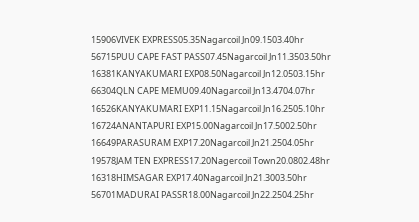15906VIVEK EXPRESS05.35Nagarcoil Jn09.1503.40hr
56715PUU CAPE FAST PASS07.45Nagarcoil Jn11.3503.50hr
16381KANYAKUMARI EXP08.50Nagarcoil Jn12.0503.15hr
66304QLN CAPE MEMU09.40Nagarcoil Jn13.4704.07hr
16526KANYAKUMARI EXP11.15Nagarcoil Jn16.2505.10hr
16724ANANTAPURI EXP15.00Nagarcoil Jn17.5002.50hr
16649PARASURAM EXP17.20Nagarcoil Jn21.2504.05hr
19578JAM TEN EXPRESS17.20Nagercoil Town20.0802.48hr
16318HIMSAGAR EXP17.40Nagarcoil Jn21.3003.50hr
56701MADURAI PASSR18.00Nagarcoil Jn22.2504.25hr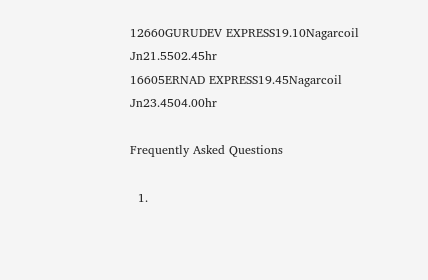12660GURUDEV EXPRESS19.10Nagarcoil Jn21.5502.45hr
16605ERNAD EXPRESS19.45Nagarcoil Jn23.4504.00hr

Frequently Asked Questions

  1.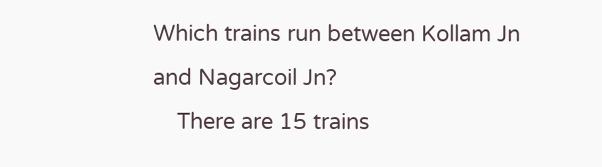Which trains run between Kollam Jn and Nagarcoil Jn?
    There are 15 trains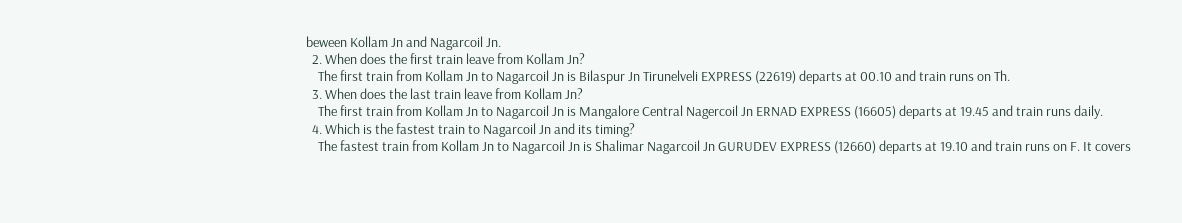beween Kollam Jn and Nagarcoil Jn.
  2. When does the first train leave from Kollam Jn?
    The first train from Kollam Jn to Nagarcoil Jn is Bilaspur Jn Tirunelveli EXPRESS (22619) departs at 00.10 and train runs on Th.
  3. When does the last train leave from Kollam Jn?
    The first train from Kollam Jn to Nagarcoil Jn is Mangalore Central Nagercoil Jn ERNAD EXPRESS (16605) departs at 19.45 and train runs daily.
  4. Which is the fastest train to Nagarcoil Jn and its timing?
    The fastest train from Kollam Jn to Nagarcoil Jn is Shalimar Nagarcoil Jn GURUDEV EXPRESS (12660) departs at 19.10 and train runs on F. It covers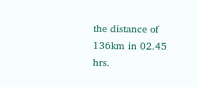the distance of 136km in 02.45 hrs.